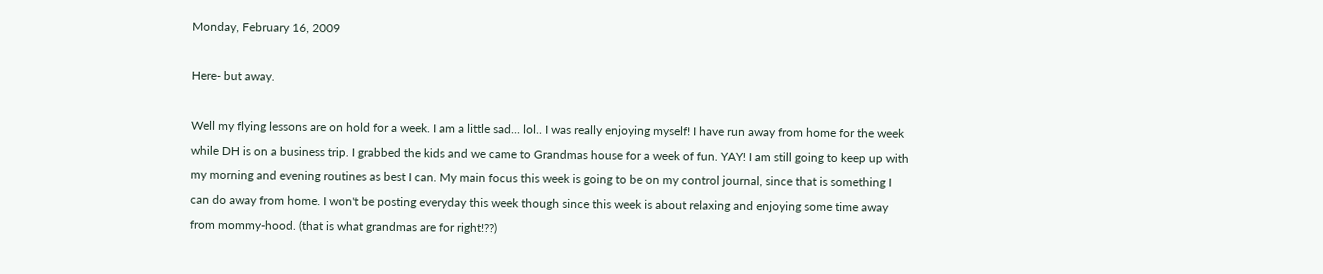Monday, February 16, 2009

Here- but away.

Well my flying lessons are on hold for a week. I am a little sad... lol.. I was really enjoying myself! I have run away from home for the week while DH is on a business trip. I grabbed the kids and we came to Grandmas house for a week of fun. YAY! I am still going to keep up with my morning and evening routines as best I can. My main focus this week is going to be on my control journal, since that is something I can do away from home. I won't be posting everyday this week though since this week is about relaxing and enjoying some time away from mommy-hood. (that is what grandmas are for right!??)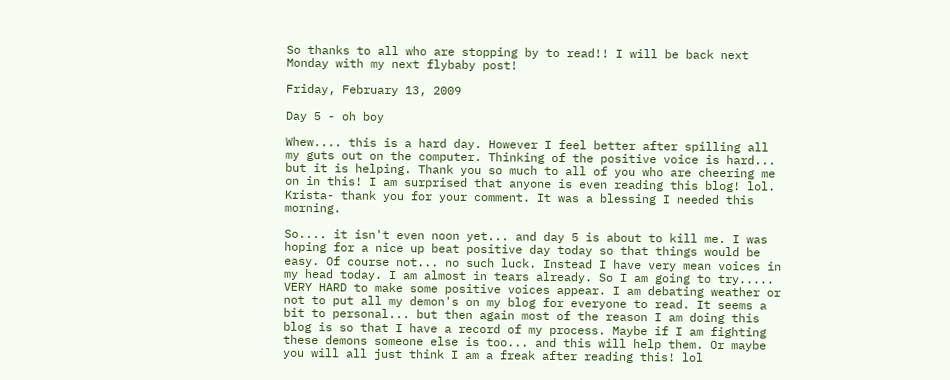So thanks to all who are stopping by to read!! I will be back next Monday with my next flybaby post!

Friday, February 13, 2009

Day 5 - oh boy

Whew.... this is a hard day. However I feel better after spilling all my guts out on the computer. Thinking of the positive voice is hard... but it is helping. Thank you so much to all of you who are cheering me on in this! I am surprised that anyone is even reading this blog! lol. Krista- thank you for your comment. It was a blessing I needed this morning.

So.... it isn't even noon yet... and day 5 is about to kill me. I was hoping for a nice up beat positive day today so that things would be easy. Of course not... no such luck. Instead I have very mean voices in my head today. I am almost in tears already. So I am going to try..... VERY HARD to make some positive voices appear. I am debating weather or not to put all my demon's on my blog for everyone to read. It seems a bit to personal... but then again most of the reason I am doing this blog is so that I have a record of my process. Maybe if I am fighting these demons someone else is too... and this will help them. Or maybe you will all just think I am a freak after reading this! lol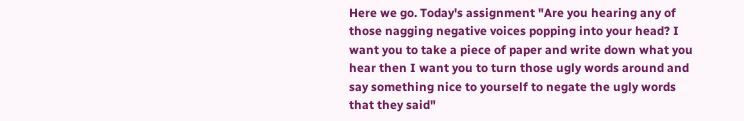Here we go. Today's assignment "Are you hearing any of those nagging negative voices popping into your head? I want you to take a piece of paper and write down what you hear then I want you to turn those ugly words around and say something nice to yourself to negate the ugly words that they said"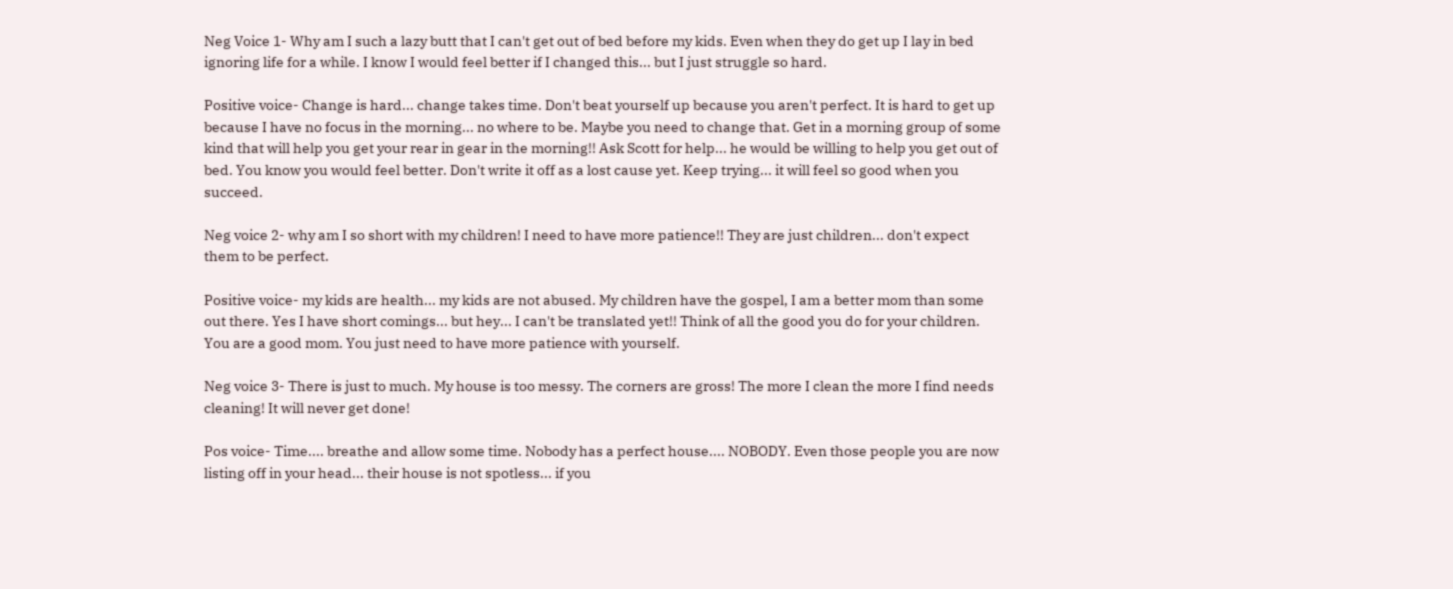Neg Voice 1- Why am I such a lazy butt that I can't get out of bed before my kids. Even when they do get up I lay in bed ignoring life for a while. I know I would feel better if I changed this... but I just struggle so hard.

Positive voice- Change is hard... change takes time. Don't beat yourself up because you aren't perfect. It is hard to get up because I have no focus in the morning... no where to be. Maybe you need to change that. Get in a morning group of some kind that will help you get your rear in gear in the morning!! Ask Scott for help... he would be willing to help you get out of bed. You know you would feel better. Don't write it off as a lost cause yet. Keep trying... it will feel so good when you succeed.

Neg voice 2- why am I so short with my children! I need to have more patience!! They are just children... don't expect them to be perfect.

Positive voice- my kids are health... my kids are not abused. My children have the gospel, I am a better mom than some out there. Yes I have short comings... but hey... I can't be translated yet!! Think of all the good you do for your children. You are a good mom. You just need to have more patience with yourself.

Neg voice 3- There is just to much. My house is too messy. The corners are gross! The more I clean the more I find needs cleaning! It will never get done!

Pos voice- Time.... breathe and allow some time. Nobody has a perfect house.... NOBODY. Even those people you are now listing off in your head... their house is not spotless... if you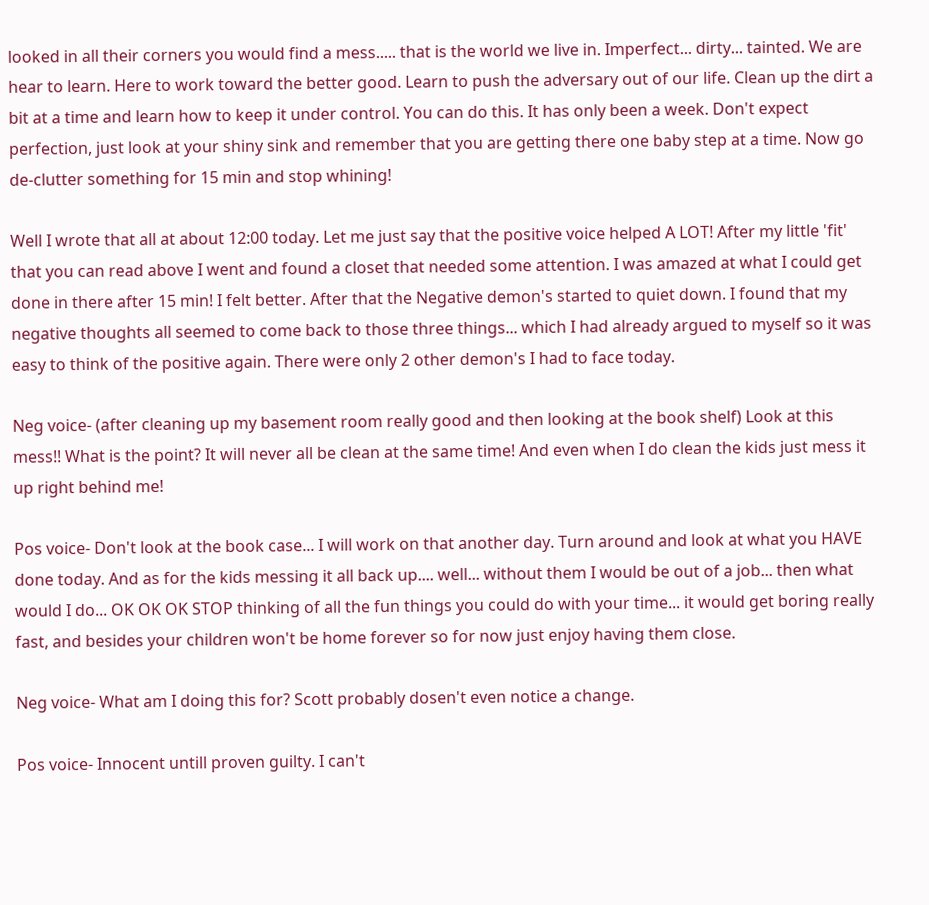looked in all their corners you would find a mess..... that is the world we live in. Imperfect... dirty... tainted. We are hear to learn. Here to work toward the better good. Learn to push the adversary out of our life. Clean up the dirt a bit at a time and learn how to keep it under control. You can do this. It has only been a week. Don't expect perfection, just look at your shiny sink and remember that you are getting there one baby step at a time. Now go de-clutter something for 15 min and stop whining!

Well I wrote that all at about 12:00 today. Let me just say that the positive voice helped A LOT! After my little 'fit' that you can read above I went and found a closet that needed some attention. I was amazed at what I could get done in there after 15 min! I felt better. After that the Negative demon's started to quiet down. I found that my negative thoughts all seemed to come back to those three things... which I had already argued to myself so it was easy to think of the positive again. There were only 2 other demon's I had to face today.

Neg voice- (after cleaning up my basement room really good and then looking at the book shelf) Look at this mess!! What is the point? It will never all be clean at the same time! And even when I do clean the kids just mess it up right behind me!

Pos voice- Don't look at the book case... I will work on that another day. Turn around and look at what you HAVE done today. And as for the kids messing it all back up.... well... without them I would be out of a job... then what would I do... OK OK OK STOP thinking of all the fun things you could do with your time... it would get boring really fast, and besides your children won't be home forever so for now just enjoy having them close.

Neg voice- What am I doing this for? Scott probably dosen't even notice a change.

Pos voice- Innocent untill proven guilty. I can't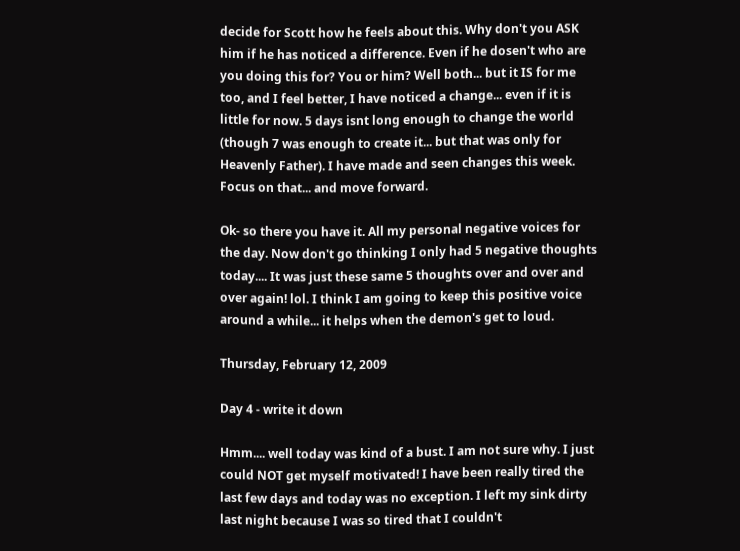decide for Scott how he feels about this. Why don't you ASK him if he has noticed a difference. Even if he dosen't who are you doing this for? You or him? Well both... but it IS for me too, and I feel better, I have noticed a change... even if it is little for now. 5 days isnt long enough to change the world (though 7 was enough to create it... but that was only for Heavenly Father). I have made and seen changes this week. Focus on that... and move forward.

Ok- so there you have it. All my personal negative voices for the day. Now don't go thinking I only had 5 negative thoughts today.... It was just these same 5 thoughts over and over and over again! lol. I think I am going to keep this positive voice around a while... it helps when the demon's get to loud.

Thursday, February 12, 2009

Day 4 - write it down

Hmm.... well today was kind of a bust. I am not sure why. I just could NOT get myself motivated! I have been really tired the last few days and today was no exception. I left my sink dirty last night because I was so tired that I couldn't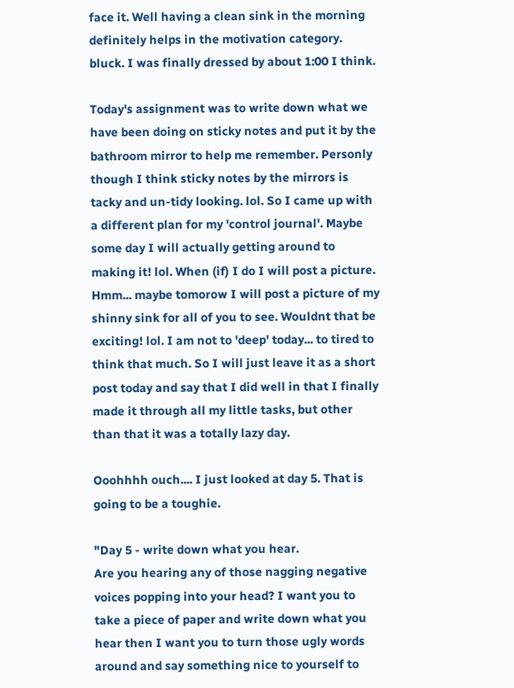face it. Well having a clean sink in the morning definitely helps in the motivation category. bluck. I was finally dressed by about 1:00 I think.

Today's assignment was to write down what we have been doing on sticky notes and put it by the bathroom mirror to help me remember. Personly though I think sticky notes by the mirrors is tacky and un-tidy looking. lol. So I came up with a different plan for my 'control journal'. Maybe some day I will actually getting around to making it! lol. When (if) I do I will post a picture. Hmm... maybe tomorow I will post a picture of my shinny sink for all of you to see. Wouldnt that be exciting! lol. I am not to 'deep' today... to tired to think that much. So I will just leave it as a short post today and say that I did well in that I finally made it through all my little tasks, but other than that it was a totally lazy day.

Ooohhhh ouch.... I just looked at day 5. That is going to be a toughie.

"Day 5 - write down what you hear.
Are you hearing any of those nagging negative voices popping into your head? I want you to take a piece of paper and write down what you hear then I want you to turn those ugly words around and say something nice to yourself to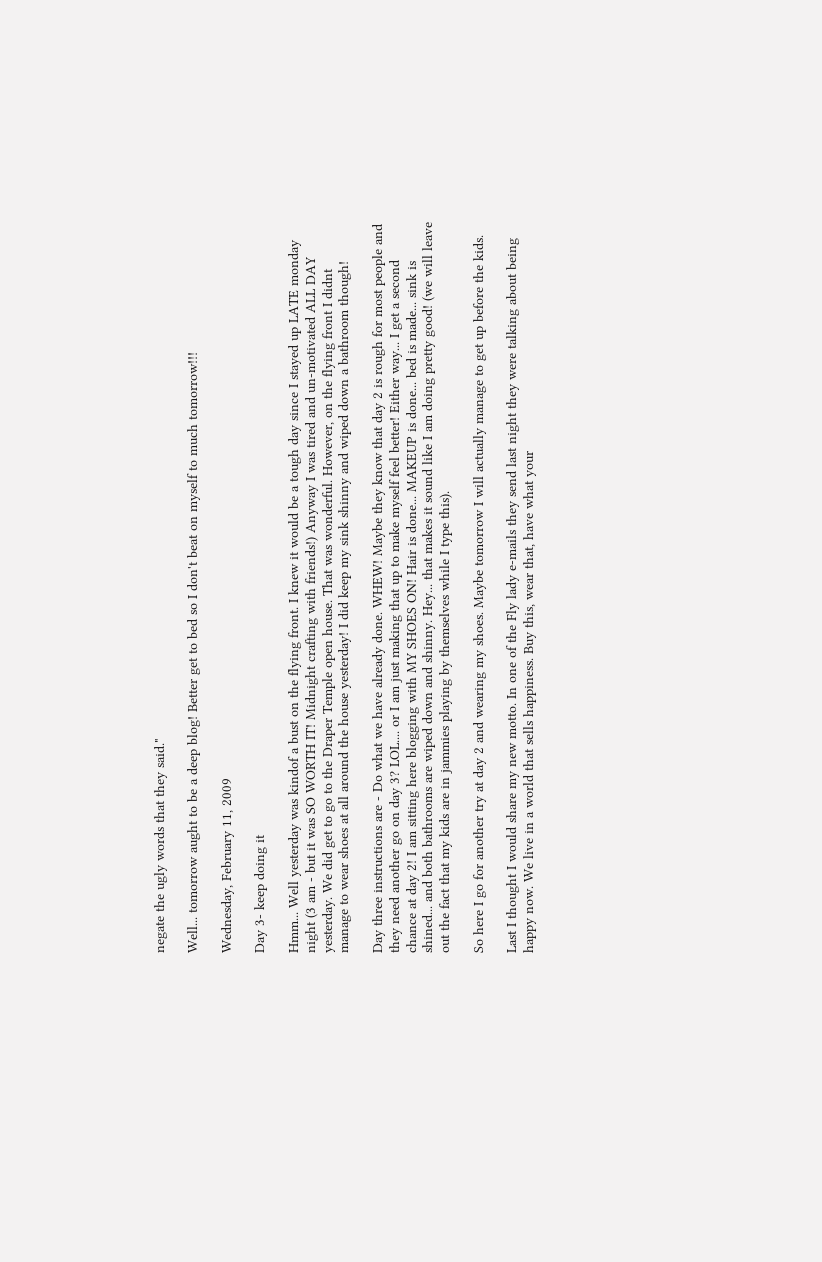negate the ugly words that they said."

Well... tomorrow aught to be a deep blog! Better get to bed so I don't beat on myself to much tomorrow!!!

Wednesday, February 11, 2009

Day 3- keep doing it

Hmm... Well yesterday was kindof a bust on the flying front. I knew it would be a tough day since I stayed up LATE monday night (3 am - but it was SO WORTH IT! Midnight crafting with friends!) Anyway I was tired and un-motivated ALL DAY yesterday. We did get to go to the Draper Temple open house. That was wonderful. However, on the flying front I didnt manage to wear shoes at all around the house yesterday! I did keep my sink shinny and wiped down a bathroom though!

Day three instructions are - Do what we have already done. WHEW! Maybe they know that day 2 is rough for most people and they need another go on day 3? LOL.... or I am just making that up to make myself feel better! Either way... I get a second chance at day 2! I am sitting here blogging with MY SHOES ON! Hair is done... MAKEUP is done... bed is made... sink is shined... and both bathrooms are wiped down and shinny. Hey... that makes it sound like I am doing pretty good! (we will leave out the fact that my kids are in jammies playing by themselves while I type this).

So here I go for another try at day 2 and wearing my shoes. Maybe tomorrow I will actually manage to get up before the kids.

Last I thought I would share my new motto. In one of the Fly lady e-mails they send last night they were talking about being happy now. We live in a world that sells happiness. Buy this, wear that, have what your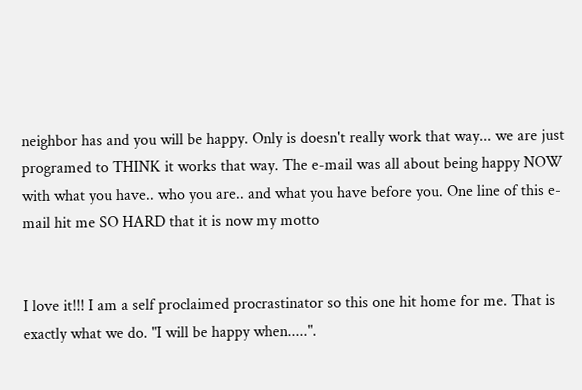neighbor has and you will be happy. Only is doesn't really work that way... we are just programed to THINK it works that way. The e-mail was all about being happy NOW with what you have.. who you are.. and what you have before you. One line of this e-mail hit me SO HARD that it is now my motto


I love it!!! I am a self proclaimed procrastinator so this one hit home for me. That is exactly what we do. "I will be happy when.....".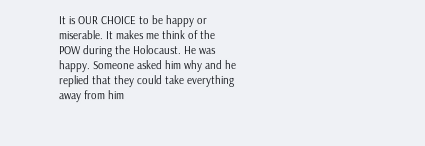It is OUR CHOICE to be happy or miserable. It makes me think of the POW during the Holocaust. He was happy. Someone asked him why and he replied that they could take everything away from him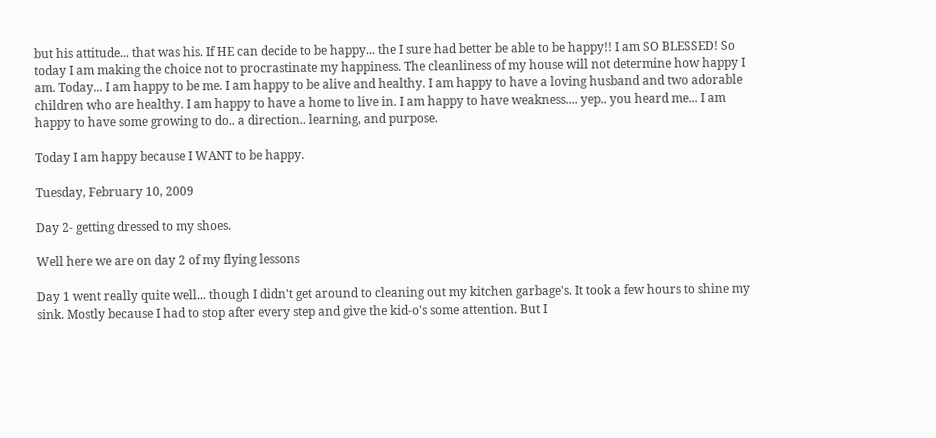but his attitude... that was his. If HE can decide to be happy... the I sure had better be able to be happy!! I am SO BLESSED! So today I am making the choice not to procrastinate my happiness. The cleanliness of my house will not determine how happy I am. Today... I am happy to be me. I am happy to be alive and healthy. I am happy to have a loving husband and two adorable children who are healthy. I am happy to have a home to live in. I am happy to have weakness.... yep.. you heard me... I am happy to have some growing to do.. a direction.. learning, and purpose.

Today I am happy because I WANT to be happy.

Tuesday, February 10, 2009

Day 2- getting dressed to my shoes.

Well here we are on day 2 of my flying lessons

Day 1 went really quite well... though I didn't get around to cleaning out my kitchen garbage's. It took a few hours to shine my sink. Mostly because I had to stop after every step and give the kid-o's some attention. But I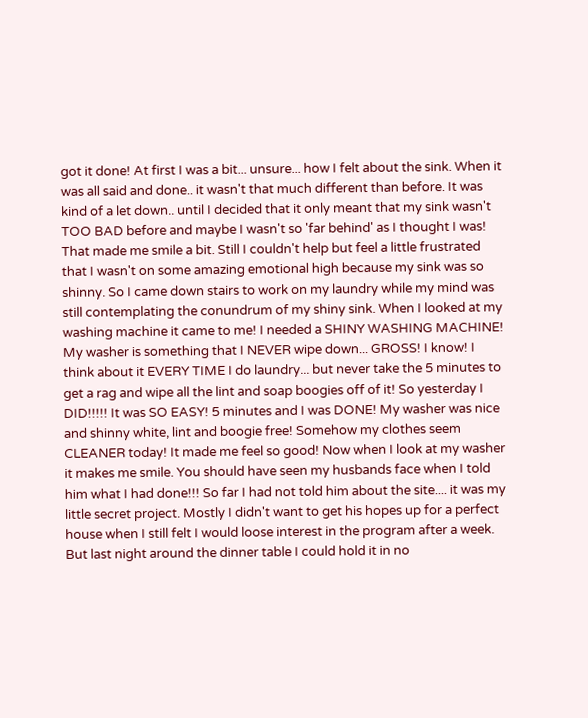got it done! At first I was a bit... unsure... how I felt about the sink. When it was all said and done.. it wasn't that much different than before. It was kind of a let down.. until I decided that it only meant that my sink wasn't TOO BAD before and maybe I wasn't so 'far behind' as I thought I was! That made me smile a bit. Still I couldn't help but feel a little frustrated that I wasn't on some amazing emotional high because my sink was so shinny. So I came down stairs to work on my laundry while my mind was still contemplating the conundrum of my shiny sink. When I looked at my washing machine it came to me! I needed a SHINY WASHING MACHINE! My washer is something that I NEVER wipe down... GROSS! I know! I think about it EVERY TIME I do laundry... but never take the 5 minutes to get a rag and wipe all the lint and soap boogies off of it! So yesterday I DID!!!!! It was SO EASY! 5 minutes and I was DONE! My washer was nice and shinny white, lint and boogie free! Somehow my clothes seem CLEANER today! It made me feel so good! Now when I look at my washer it makes me smile. You should have seen my husbands face when I told him what I had done!!! So far I had not told him about the site.... it was my little secret project. Mostly I didn't want to get his hopes up for a perfect house when I still felt I would loose interest in the program after a week. But last night around the dinner table I could hold it in no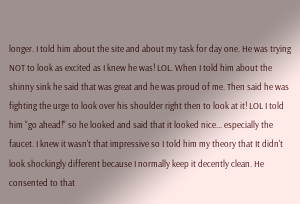longer. I told him about the site and about my task for day one. He was trying NOT to look as excited as I knew he was! LOL. When I told him about the shinny sink he said that was great and he was proud of me. Then said he was fighting the urge to look over his shoulder right then to look at it! LOL I told him "go ahead!" so he looked and said that it looked nice... especially the faucet. I knew it wasn't that impressive so I told him my theory that It didn't look shockingly different because I normally keep it decently clean. He consented to that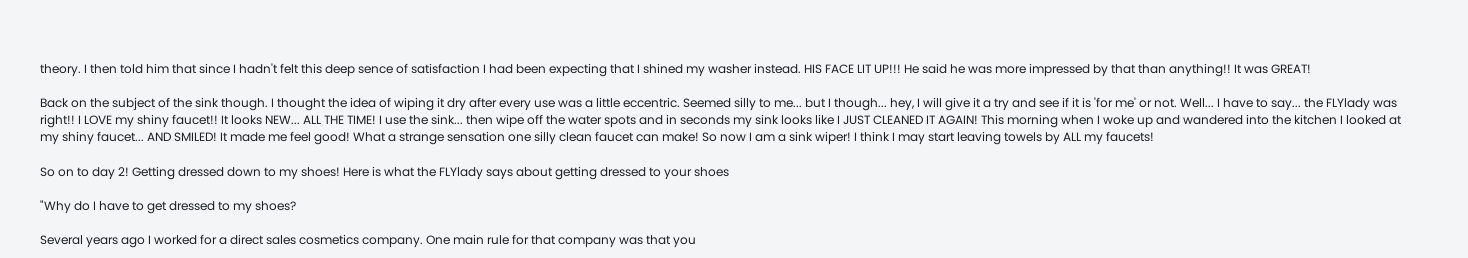theory. I then told him that since I hadn't felt this deep sence of satisfaction I had been expecting that I shined my washer instead. HIS FACE LIT UP!!! He said he was more impressed by that than anything!! It was GREAT!

Back on the subject of the sink though. I thought the idea of wiping it dry after every use was a little eccentric. Seemed silly to me... but I though... hey, I will give it a try and see if it is 'for me' or not. Well... I have to say... the FLYlady was right!! I LOVE my shiny faucet!! It looks NEW... ALL THE TIME! I use the sink... then wipe off the water spots and in seconds my sink looks like I JUST CLEANED IT AGAIN! This morning when I woke up and wandered into the kitchen I looked at my shiny faucet... AND SMILED! It made me feel good! What a strange sensation one silly clean faucet can make! So now I am a sink wiper! I think I may start leaving towels by ALL my faucets!

So on to day 2! Getting dressed down to my shoes! Here is what the FLYlady says about getting dressed to your shoes

"Why do I have to get dressed to my shoes?

Several years ago I worked for a direct sales cosmetics company. One main rule for that company was that you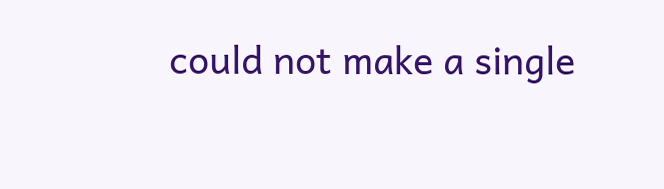could not make a single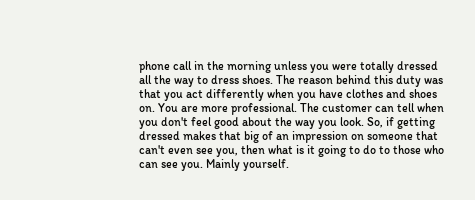phone call in the morning unless you were totally dressed all the way to dress shoes. The reason behind this duty was that you act differently when you have clothes and shoes on. You are more professional. The customer can tell when you don't feel good about the way you look. So, if getting dressed makes that big of an impression on someone that can't even see you, then what is it going to do to those who can see you. Mainly yourself.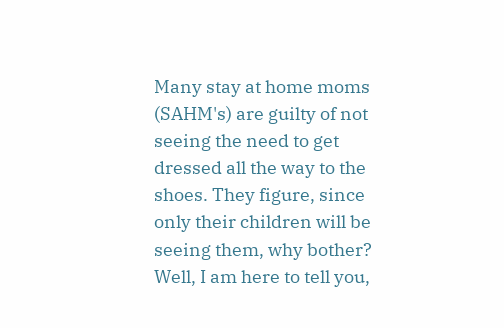Many stay at home moms (SAHM's) are guilty of not seeing the need to get dressed all the way to the shoes. They figure, since only their children will be seeing them, why bother? Well, I am here to tell you,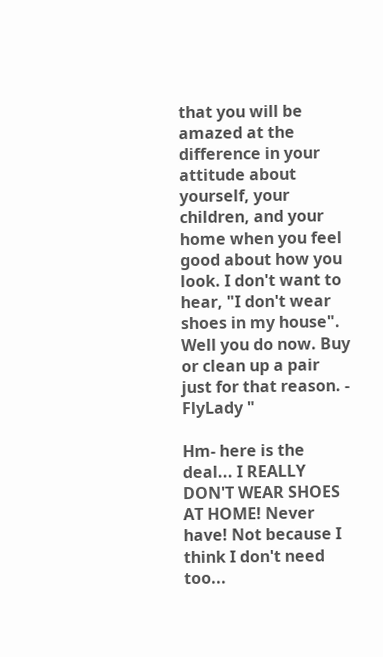that you will be amazed at the difference in your attitude about yourself, your children, and your home when you feel good about how you look. I don't want to hear, "I don't wear shoes in my house". Well you do now. Buy or clean up a pair just for that reason. - FlyLady "

Hm- here is the deal... I REALLY DON'T WEAR SHOES AT HOME! Never have! Not because I think I don't need too...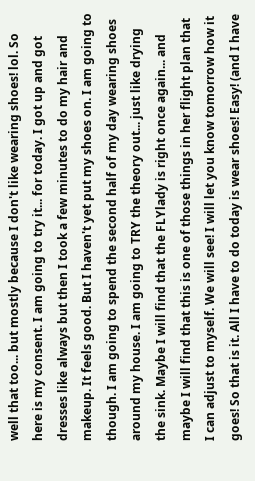well that too... but mostly because I don't like wearing shoes! lol. So here is my consent. I am going to try it... for today. I got up and got dresses like always but then I took a few minutes to do my hair and makeup. It feels good. But I haven't yet put my shoes on. I am going to though. I am going to spend the second half of my day wearing shoes around my house. I am going to TRY the theory out... just like drying the sink. Maybe I will find that the FLYlady is right once again... and maybe I will find that this is one of those things in her flight plan that I can adjust to myself. We will see! I will let you know tomorrow how it goes! So that is it. All I have to do today is wear shoes! Easy! (and I have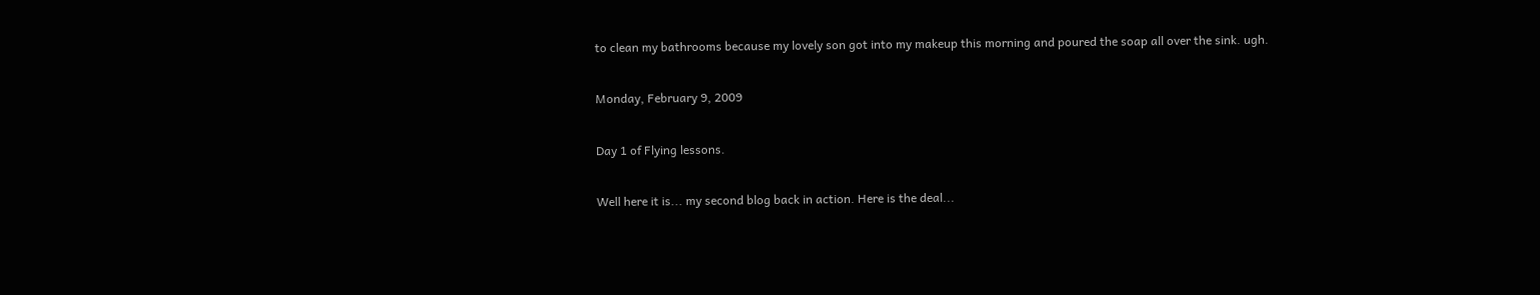to clean my bathrooms because my lovely son got into my makeup this morning and poured the soap all over the sink. ugh.

Monday, February 9, 2009

Day 1 of Flying lessons.

Well here it is... my second blog back in action. Here is the deal...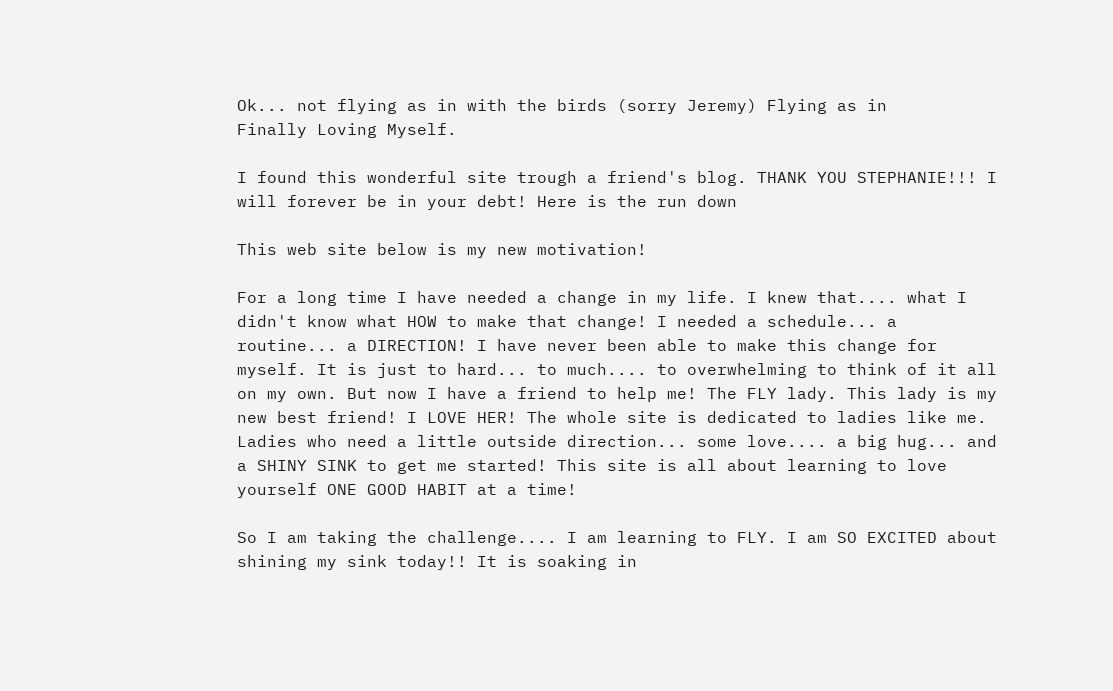Ok... not flying as in with the birds (sorry Jeremy) Flying as in
Finally Loving Myself.

I found this wonderful site trough a friend's blog. THANK YOU STEPHANIE!!! I will forever be in your debt! Here is the run down

This web site below is my new motivation!

For a long time I have needed a change in my life. I knew that.... what I didn't know what HOW to make that change! I needed a schedule... a routine... a DIRECTION! I have never been able to make this change for myself. It is just to hard... to much.... to overwhelming to think of it all on my own. But now I have a friend to help me! The FLY lady. This lady is my new best friend! I LOVE HER! The whole site is dedicated to ladies like me. Ladies who need a little outside direction... some love.... a big hug... and a SHINY SINK to get me started! This site is all about learning to love yourself ONE GOOD HABIT at a time!

So I am taking the challenge.... I am learning to FLY. I am SO EXCITED about shining my sink today!! It is soaking in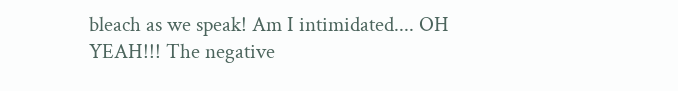bleach as we speak! Am I intimidated.... OH YEAH!!! The negative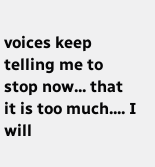voices keep telling me to stop now... that it is too much.... I will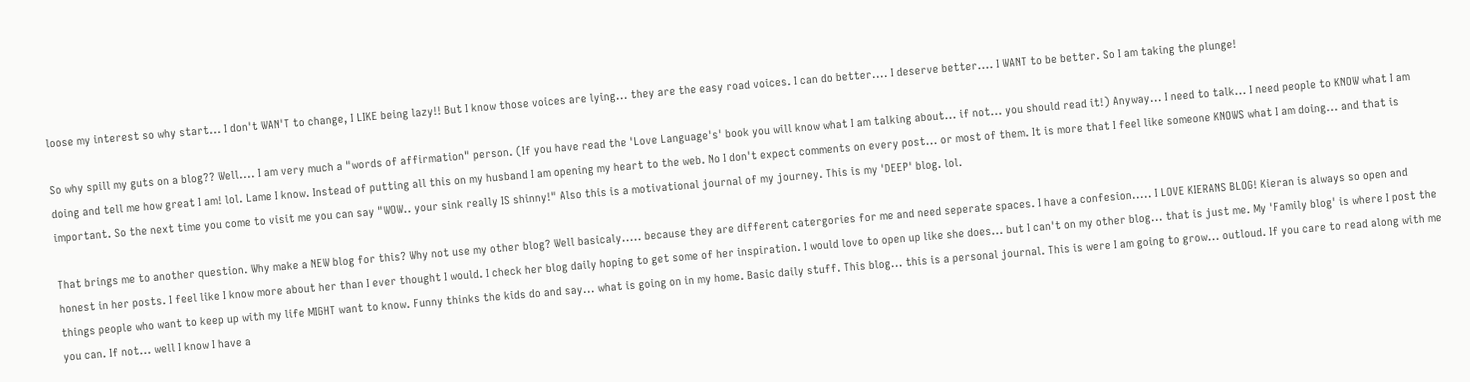loose my interest so why start... I don't WAN'T to change, I LIKE being lazy!! But I know those voices are lying... they are the easy road voices. I can do better.... I deserve better.... I WANT to be better. So I am taking the plunge!

So why spill my guts on a blog?? Well.... I am very much a "words of affirmation" person. (If you have read the 'Love Language's' book you will know what I am talking about... if not... you should read it!) Anyway... I need to talk... I need people to KNOW what I am doing and tell me how great I am! lol. Lame I know. Instead of putting all this on my husband I am opening my heart to the web. No I don't expect comments on every post... or most of them. It is more that I feel like someone KNOWS what I am doing... and that is important. So the next time you come to visit me you can say "WOW.. your sink really IS shinny!" Also this is a motivational journal of my journey. This is my 'DEEP' blog. lol.

That brings me to another question. Why make a NEW blog for this? Why not use my other blog? Well basicaly..... because they are different catergories for me and need seperate spaces. I have a confesion..... I LOVE KIERANS BLOG! Kieran is always so open and honest in her posts. I feel like I know more about her than I ever thought I would. I check her blog daily hoping to get some of her inspiration. I would love to open up like she does... but I can't on my other blog... that is just me. My 'Family blog' is where I post the things people who want to keep up with my life MIGHT want to know. Funny thinks the kids do and say... what is going on in my home. Basic daily stuff. This blog... this is a personal journal. This is were I am going to grow... outloud. If you care to read along with me you can. If not... well I know I have a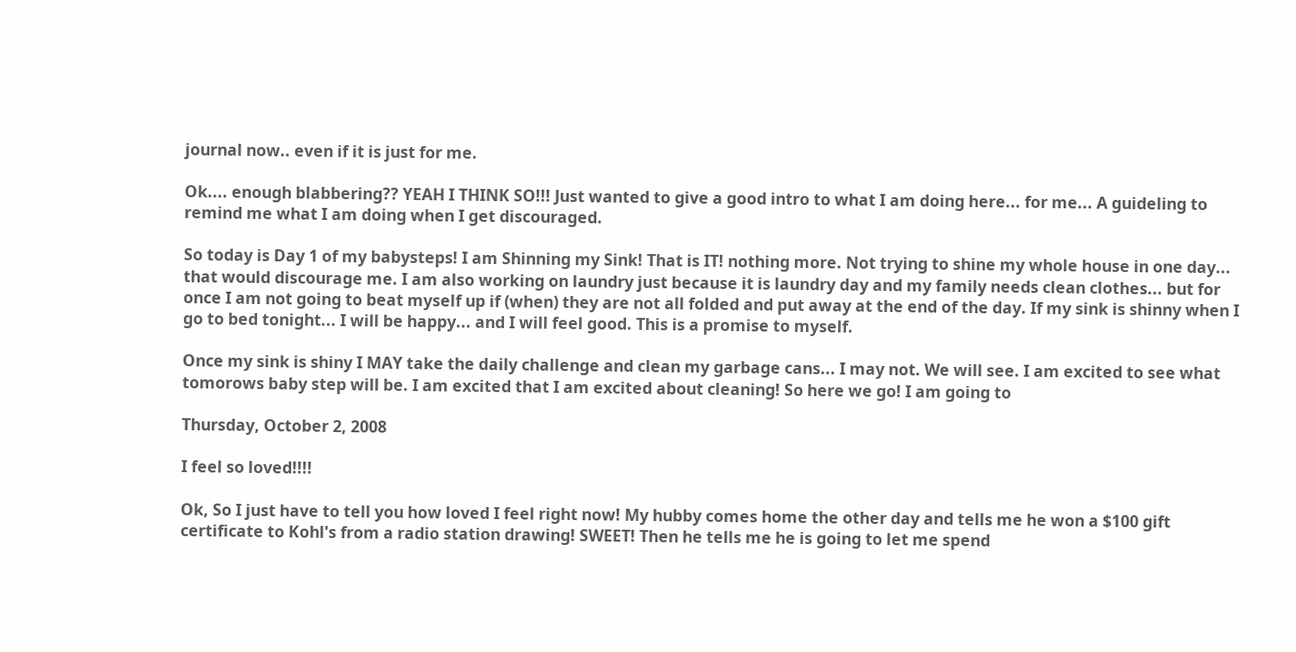journal now.. even if it is just for me.

Ok.... enough blabbering?? YEAH I THINK SO!!! Just wanted to give a good intro to what I am doing here... for me... A guideling to remind me what I am doing when I get discouraged.

So today is Day 1 of my babysteps! I am Shinning my Sink! That is IT! nothing more. Not trying to shine my whole house in one day... that would discourage me. I am also working on laundry just because it is laundry day and my family needs clean clothes... but for once I am not going to beat myself up if (when) they are not all folded and put away at the end of the day. If my sink is shinny when I go to bed tonight... I will be happy... and I will feel good. This is a promise to myself.

Once my sink is shiny I MAY take the daily challenge and clean my garbage cans... I may not. We will see. I am excited to see what tomorows baby step will be. I am excited that I am excited about cleaning! So here we go! I am going to

Thursday, October 2, 2008

I feel so loved!!!!

Ok, So I just have to tell you how loved I feel right now! My hubby comes home the other day and tells me he won a $100 gift certificate to Kohl's from a radio station drawing! SWEET! Then he tells me he is going to let me spend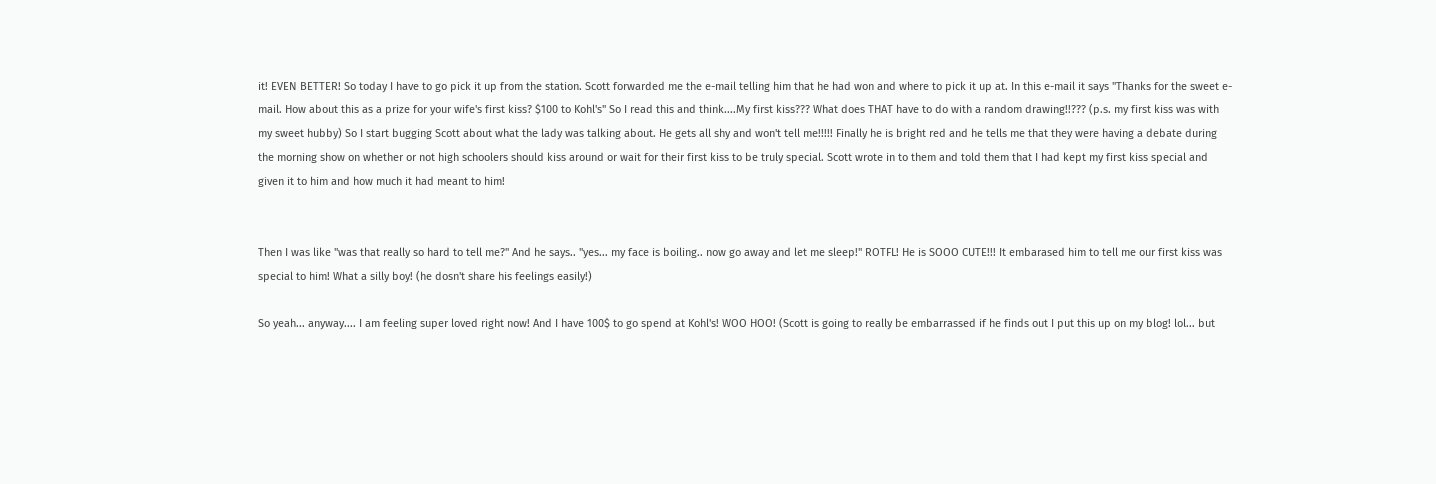it! EVEN BETTER! So today I have to go pick it up from the station. Scott forwarded me the e-mail telling him that he had won and where to pick it up at. In this e-mail it says "Thanks for the sweet e-mail. How about this as a prize for your wife's first kiss? $100 to Kohl's" So I read this and think....My first kiss??? What does THAT have to do with a random drawing!!??? (p.s. my first kiss was with my sweet hubby) So I start bugging Scott about what the lady was talking about. He gets all shy and won't tell me!!!!! Finally he is bright red and he tells me that they were having a debate during the morning show on whether or not high schoolers should kiss around or wait for their first kiss to be truly special. Scott wrote in to them and told them that I had kept my first kiss special and given it to him and how much it had meant to him!


Then I was like "was that really so hard to tell me?" And he says.. "yes... my face is boiling.. now go away and let me sleep!" ROTFL! He is SOOO CUTE!!! It embarased him to tell me our first kiss was special to him! What a silly boy! (he dosn't share his feelings easily!)

So yeah... anyway.... I am feeling super loved right now! And I have 100$ to go spend at Kohl's! WOO HOO! (Scott is going to really be embarrassed if he finds out I put this up on my blog! lol... but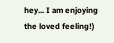hey... I am enjoying the loved feeling!)